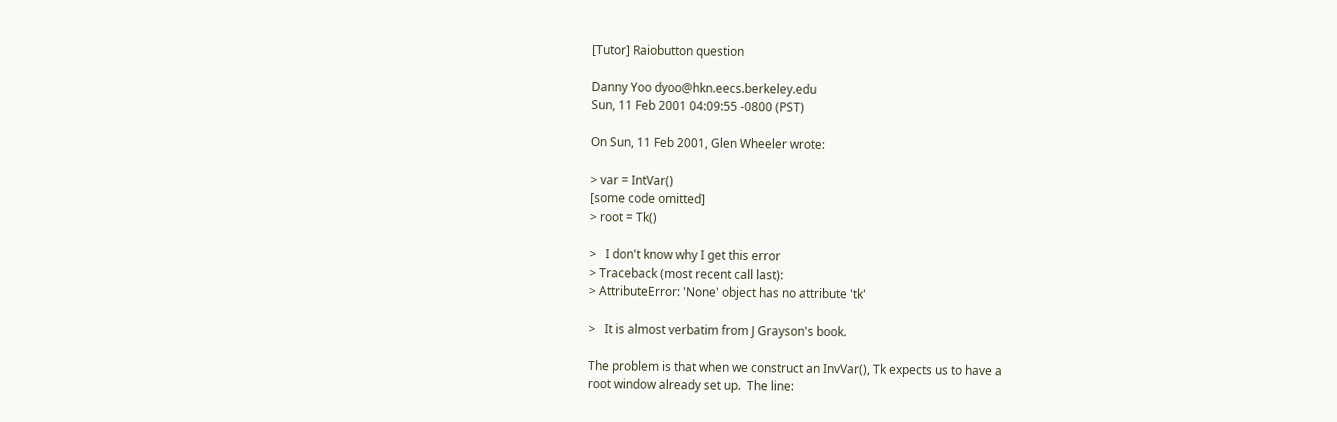[Tutor] Raiobutton question

Danny Yoo dyoo@hkn.eecs.berkeley.edu
Sun, 11 Feb 2001 04:09:55 -0800 (PST)

On Sun, 11 Feb 2001, Glen Wheeler wrote:

> var = IntVar()
[some code omitted]
> root = Tk()

>   I don't know why I get this error
> Traceback (most recent call last):
> AttributeError: 'None' object has no attribute 'tk'

>   It is almost verbatim from J Grayson's book.

The problem is that when we construct an InvVar(), Tk expects us to have a
root window already set up.  The line: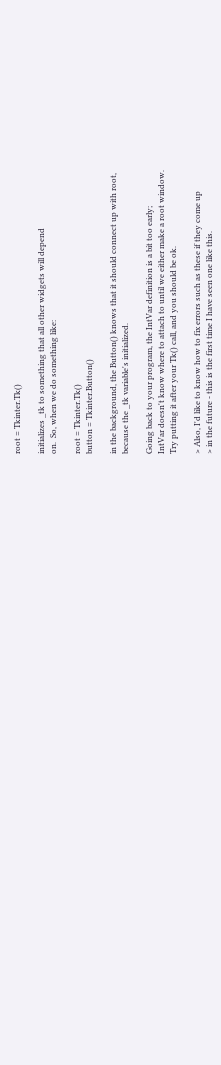root = Tkinter.Tk()

initializes _tk to something that all other widgets will depend
on.  So, when we do something like:

root = Tkinter.Tk()
button = Tkinter.Button()

in the background, the Button() knows that it should connect up with root,
because the _tk variable's initialized.

Going back to your program, the IntVar definition is a bit too early;
IntVar doesn't know where to attach to until we either make a root window.
Try putting it after your Tk() call, and you should be ok.

> Also, I'd like to know how to fix errors such as these if they come up
> in the future - this is the first time I have seen one like this.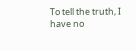To tell the truth, I have no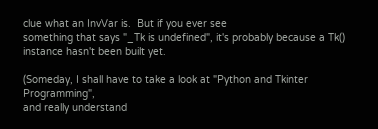clue what an InvVar is.  But if you ever see
something that says "_Tk is undefined", it's probably because a Tk()
instance hasn't been built yet.

(Someday, I shall have to take a look at "Python and Tkinter Programming",
and really understand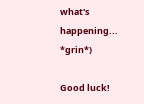what's happening... *grin*)

Good luck!